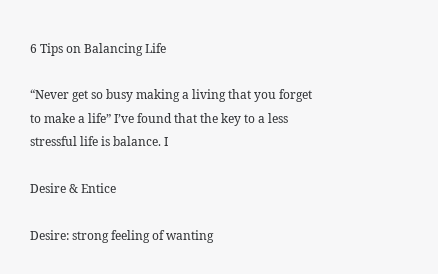6 Tips on Balancing Life

“Never get so busy making a living that you forget to make a life” I’ve found that the key to a less stressful life is balance. I

Desire & Entice

Desire: strong feeling of wanting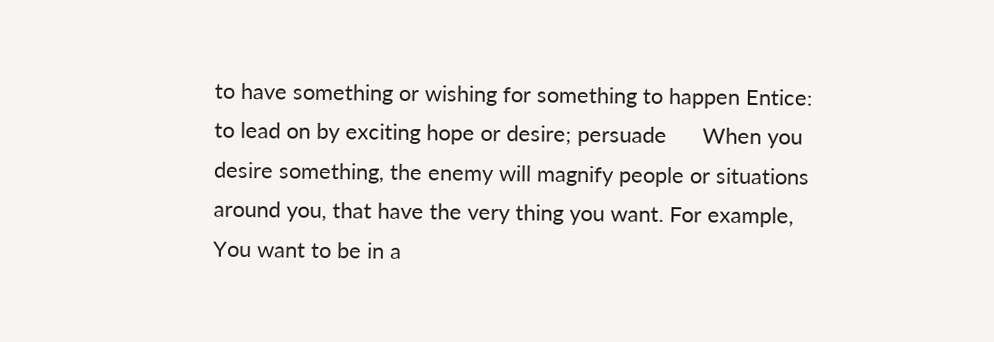to have something or wishing for something to happen Entice: to lead on by exciting hope or desire; persuade      When you desire something, the enemy will magnify people or situations around you, that have the very thing you want. For example, You want to be in a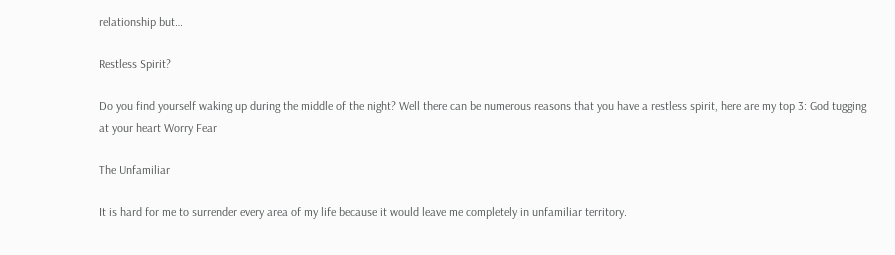relationship but…

Restless Spirit?

Do you find yourself waking up during the middle of the night? Well there can be numerous reasons that you have a restless spirit, here are my top 3: God tugging at your heart Worry Fear

The Unfamiliar

It is hard for me to surrender every area of my life because it would leave me completely in unfamiliar territory.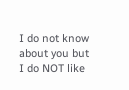I do not know about you but I do NOT like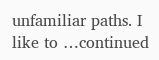unfamiliar paths. I like to …continued